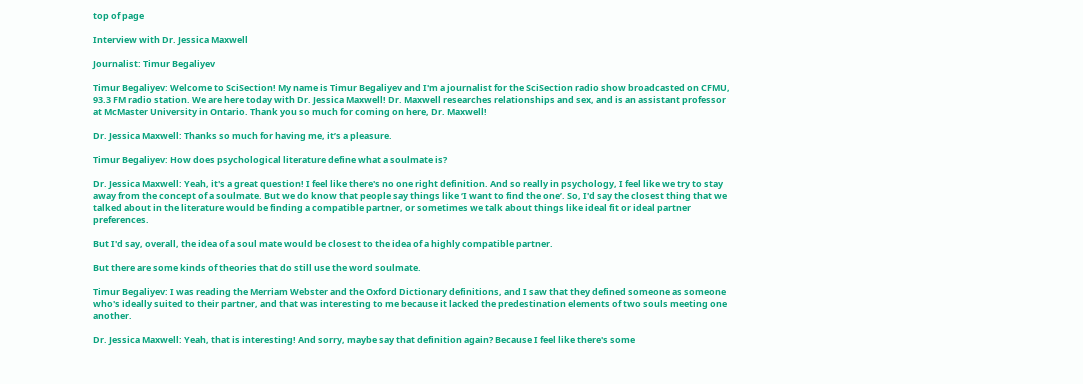top of page

Interview with Dr. Jessica Maxwell

Journalist: Timur Begaliyev

Timur Begaliyev: Welcome to SciSection! My name is Timur Begaliyev and I'm a journalist for the SciSection radio show broadcasted on CFMU, 93.3 FM radio station. We are here today with Dr. Jessica Maxwell! Dr. Maxwell researches relationships and sex, and is an assistant professor at McMaster University in Ontario. Thank you so much for coming on here, Dr. Maxwell!

Dr. Jessica Maxwell: Thanks so much for having me, it’s a pleasure.

Timur Begaliyev: How does psychological literature define what a soulmate is?

Dr. Jessica Maxwell: Yeah, it's a great question! I feel like there's no one right definition. And so really in psychology, I feel like we try to stay away from the concept of a soulmate. But we do know that people say things like ‘I want to find the one’. So, I'd say the closest thing that we talked about in the literature would be finding a compatible partner, or sometimes we talk about things like ideal fit or ideal partner preferences.

But I'd say, overall, the idea of a soul mate would be closest to the idea of a highly compatible partner.

But there are some kinds of theories that do still use the word soulmate.

Timur Begaliyev: I was reading the Merriam Webster and the Oxford Dictionary definitions, and I saw that they defined someone as someone who's ideally suited to their partner, and that was interesting to me because it lacked the predestination elements of two souls meeting one another.

Dr. Jessica Maxwell: Yeah, that is interesting! And sorry, maybe say that definition again? Because I feel like there's some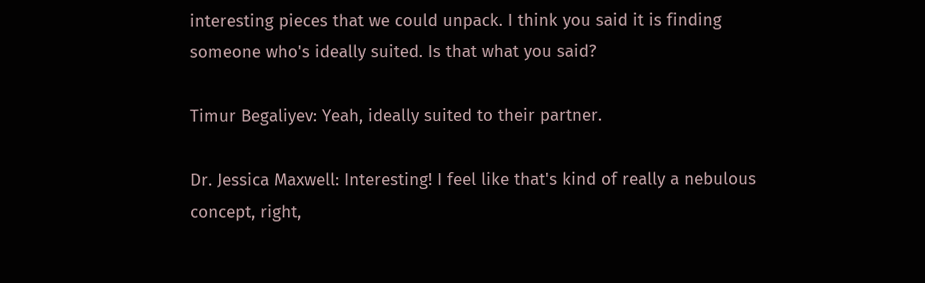interesting pieces that we could unpack. I think you said it is finding someone who's ideally suited. Is that what you said?

Timur Begaliyev: Yeah, ideally suited to their partner.

Dr. Jessica Maxwell: Interesting! I feel like that's kind of really a nebulous concept, right,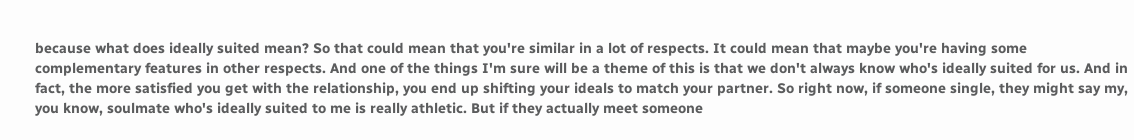because what does ideally suited mean? So that could mean that you're similar in a lot of respects. It could mean that maybe you're having some complementary features in other respects. And one of the things I'm sure will be a theme of this is that we don't always know who's ideally suited for us. And in fact, the more satisfied you get with the relationship, you end up shifting your ideals to match your partner. So right now, if someone single, they might say my, you know, soulmate who's ideally suited to me is really athletic. But if they actually meet someone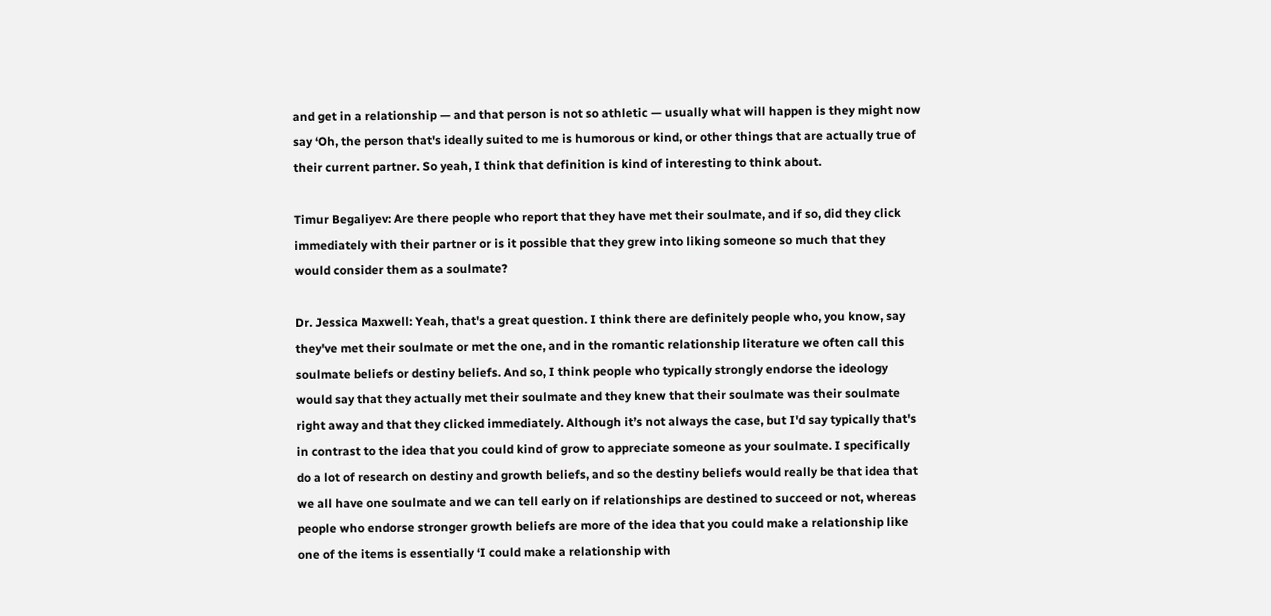and get in a relationship — and that person is not so athletic — usually what will happen is they might now say ‘Oh, the person that's ideally suited to me is humorous or kind, or other things that are actually true of their current partner. So yeah, I think that definition is kind of interesting to think about.

Timur Begaliyev: Are there people who report that they have met their soulmate, and if so, did they click immediately with their partner or is it possible that they grew into liking someone so much that they would consider them as a soulmate?

Dr. Jessica Maxwell: Yeah, that's a great question. I think there are definitely people who, you know, say they've met their soulmate or met the one, and in the romantic relationship literature we often call this soulmate beliefs or destiny beliefs. And so, I think people who typically strongly endorse the ideology would say that they actually met their soulmate and they knew that their soulmate was their soulmate right away and that they clicked immediately. Although it’s not always the case, but I'd say typically that's in contrast to the idea that you could kind of grow to appreciate someone as your soulmate. I specifically do a lot of research on destiny and growth beliefs, and so the destiny beliefs would really be that idea that we all have one soulmate and we can tell early on if relationships are destined to succeed or not, whereas people who endorse stronger growth beliefs are more of the idea that you could make a relationship like one of the items is essentially ‘I could make a relationship with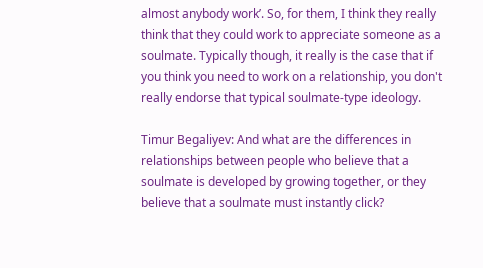almost anybody work’. So, for them, I think they really think that they could work to appreciate someone as a soulmate. Typically though, it really is the case that if you think you need to work on a relationship, you don't really endorse that typical soulmate-type ideology.

Timur Begaliyev: And what are the differences in relationships between people who believe that a soulmate is developed by growing together, or they believe that a soulmate must instantly click?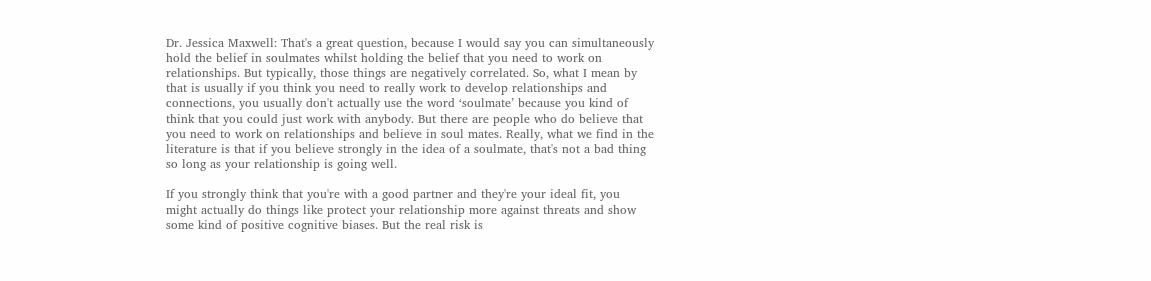Dr. Jessica Maxwell: That's a great question, because I would say you can simultaneously hold the belief in soulmates whilst holding the belief that you need to work on relationships. But typically, those things are negatively correlated. So, what I mean by that is usually if you think you need to really work to develop relationships and connections, you usually don't actually use the word ‘soulmate’ because you kind of think that you could just work with anybody. But there are people who do believe that you need to work on relationships and believe in soul mates. Really, what we find in the literature is that if you believe strongly in the idea of a soulmate, that's not a bad thing so long as your relationship is going well.

If you strongly think that you're with a good partner and they're your ideal fit, you might actually do things like protect your relationship more against threats and show some kind of positive cognitive biases. But the real risk is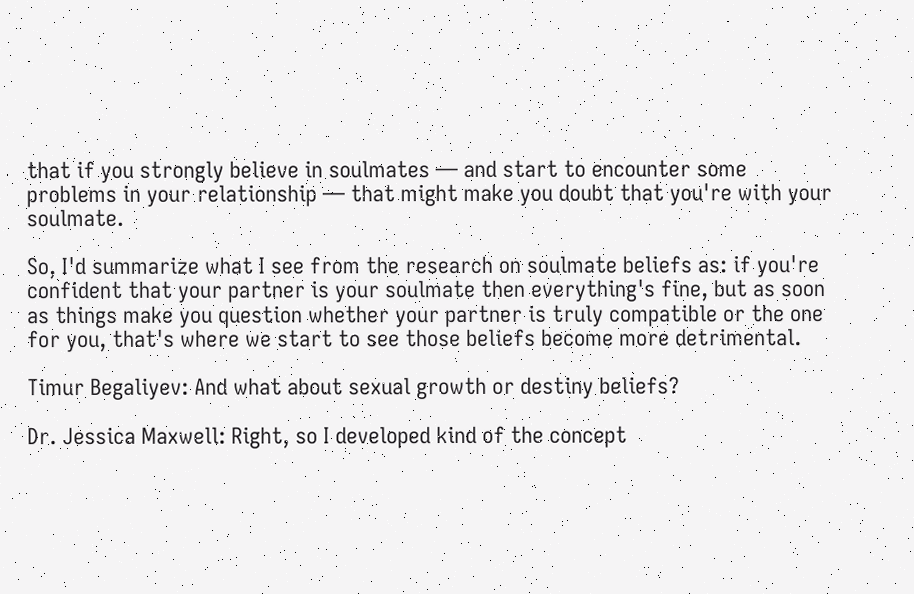that if you strongly believe in soulmates — and start to encounter some problems in your relationship — that might make you doubt that you're with your soulmate.

So, I'd summarize what I see from the research on soulmate beliefs as: if you're confident that your partner is your soulmate then everything's fine, but as soon as things make you question whether your partner is truly compatible or the one for you, that's where we start to see those beliefs become more detrimental.

Timur Begaliyev: And what about sexual growth or destiny beliefs?

Dr. Jessica Maxwell: Right, so I developed kind of the concept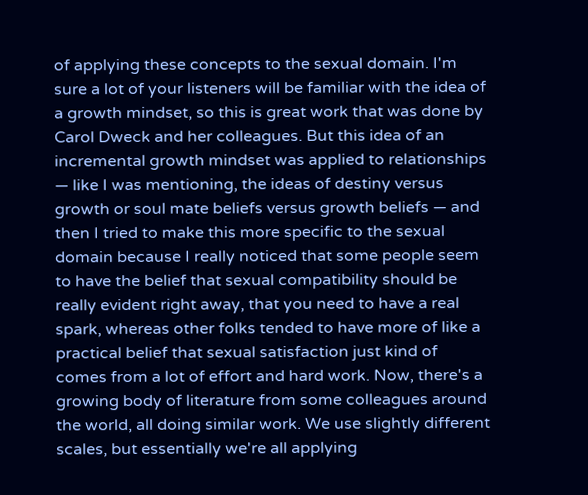of applying these concepts to the sexual domain. I'm sure a lot of your listeners will be familiar with the idea of a growth mindset, so this is great work that was done by Carol Dweck and her colleagues. But this idea of an incremental growth mindset was applied to relationships — like I was mentioning, the ideas of destiny versus growth or soul mate beliefs versus growth beliefs — and then I tried to make this more specific to the sexual domain because I really noticed that some people seem to have the belief that sexual compatibility should be really evident right away, that you need to have a real spark, whereas other folks tended to have more of like a practical belief that sexual satisfaction just kind of comes from a lot of effort and hard work. Now, there's a growing body of literature from some colleagues around the world, all doing similar work. We use slightly different scales, but essentially we're all applying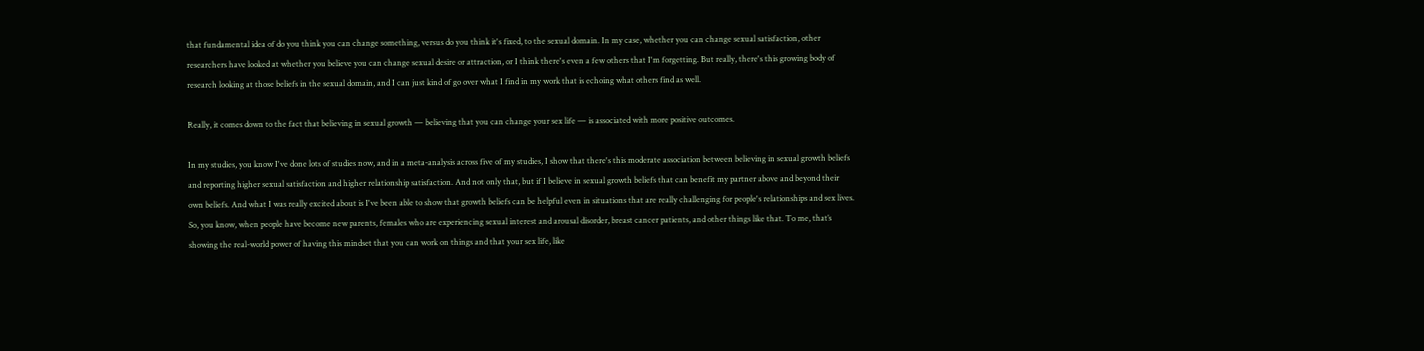that fundamental idea of do you think you can change something, versus do you think it's fixed, to the sexual domain. In my case, whether you can change sexual satisfaction, other researchers have looked at whether you believe you can change sexual desire or attraction, or I think there's even a few others that I'm forgetting. But really, there's this growing body of research looking at those beliefs in the sexual domain, and I can just kind of go over what I find in my work that is echoing what others find as well.

Really, it comes down to the fact that believing in sexual growth — believing that you can change your sex life — is associated with more positive outcomes.

In my studies, you know I've done lots of studies now, and in a meta-analysis across five of my studies, I show that there's this moderate association between believing in sexual growth beliefs and reporting higher sexual satisfaction and higher relationship satisfaction. And not only that, but if I believe in sexual growth beliefs that can benefit my partner above and beyond their own beliefs. And what I was really excited about is I've been able to show that growth beliefs can be helpful even in situations that are really challenging for people's relationships and sex lives. So, you know, when people have become new parents, females who are experiencing sexual interest and arousal disorder, breast cancer patients, and other things like that. To me, that’s showing the real-world power of having this mindset that you can work on things and that your sex life, like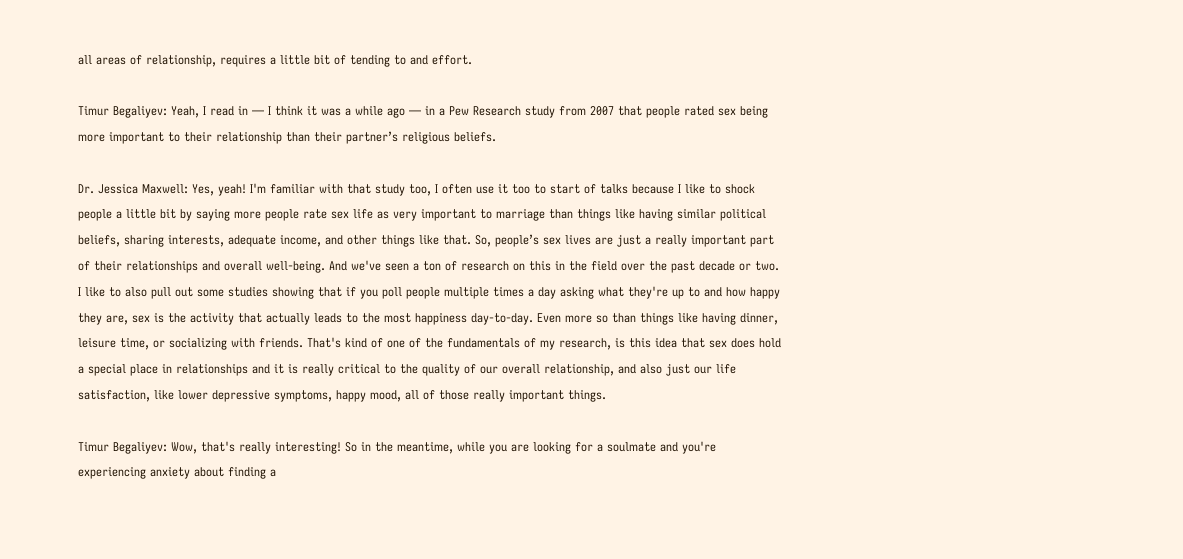all areas of relationship, requires a little bit of tending to and effort.

Timur Begaliyev: Yeah, I read in — I think it was a while ago — in a Pew Research study from 2007 that people rated sex being more important to their relationship than their partner’s religious beliefs.

Dr. Jessica Maxwell: Yes, yeah! I'm familiar with that study too, I often use it too to start of talks because I like to shock people a little bit by saying more people rate sex life as very important to marriage than things like having similar political beliefs, sharing interests, adequate income, and other things like that. So, people’s sex lives are just a really important part of their relationships and overall well-being. And we've seen a ton of research on this in the field over the past decade or two. I like to also pull out some studies showing that if you poll people multiple times a day asking what they're up to and how happy they are, sex is the activity that actually leads to the most happiness day-to-day. Even more so than things like having dinner, leisure time, or socializing with friends. That's kind of one of the fundamentals of my research, is this idea that sex does hold a special place in relationships and it is really critical to the quality of our overall relationship, and also just our life satisfaction, like lower depressive symptoms, happy mood, all of those really important things.

Timur Begaliyev: Wow, that's really interesting! So in the meantime, while you are looking for a soulmate and you're experiencing anxiety about finding a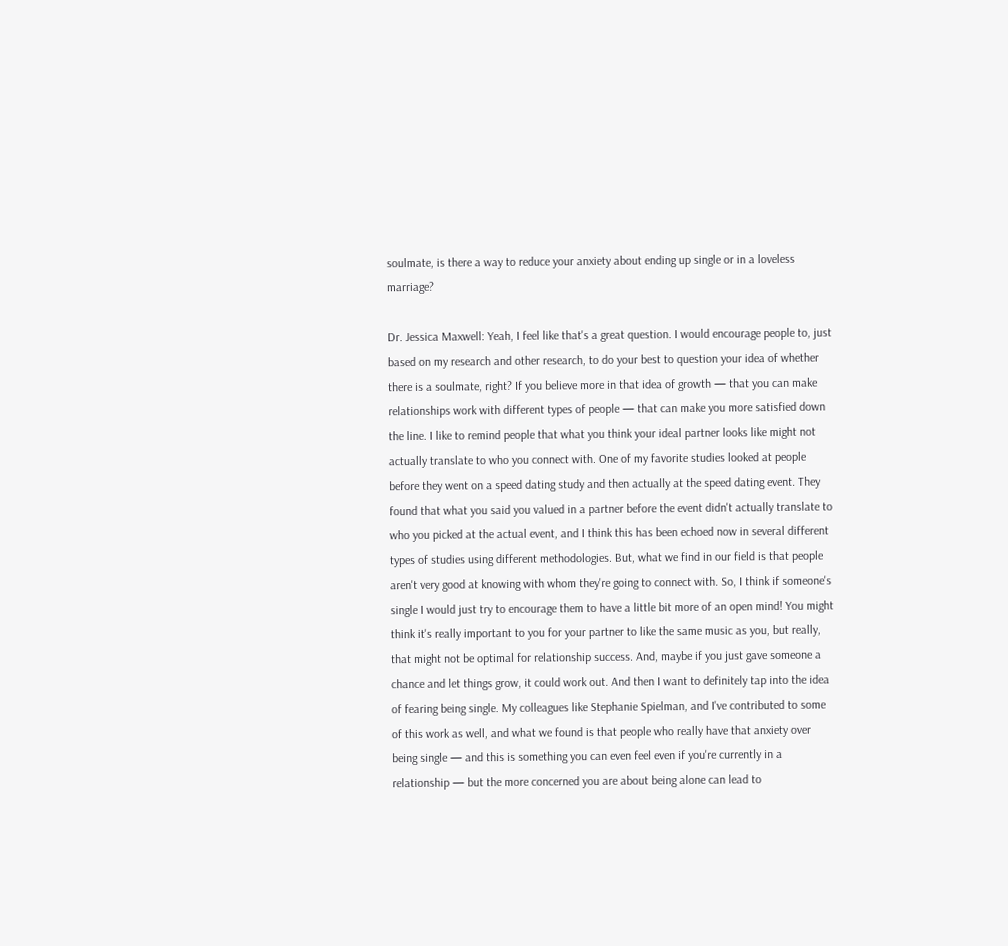soulmate, is there a way to reduce your anxiety about ending up single or in a loveless marriage?

Dr. Jessica Maxwell: Yeah, I feel like that's a great question. I would encourage people to, just based on my research and other research, to do your best to question your idea of whether there is a soulmate, right? If you believe more in that idea of growth — that you can make relationships work with different types of people — that can make you more satisfied down the line. I like to remind people that what you think your ideal partner looks like might not actually translate to who you connect with. One of my favorite studies looked at people before they went on a speed dating study and then actually at the speed dating event. They found that what you said you valued in a partner before the event didn't actually translate to who you picked at the actual event, and I think this has been echoed now in several different types of studies using different methodologies. But, what we find in our field is that people aren't very good at knowing with whom they're going to connect with. So, I think if someone's single I would just try to encourage them to have a little bit more of an open mind! You might think it's really important to you for your partner to like the same music as you, but really, that might not be optimal for relationship success. And, maybe if you just gave someone a chance and let things grow, it could work out. And then I want to definitely tap into the idea of fearing being single. My colleagues like Stephanie Spielman, and I've contributed to some of this work as well, and what we found is that people who really have that anxiety over being single — and this is something you can even feel even if you're currently in a relationship — but the more concerned you are about being alone can lead to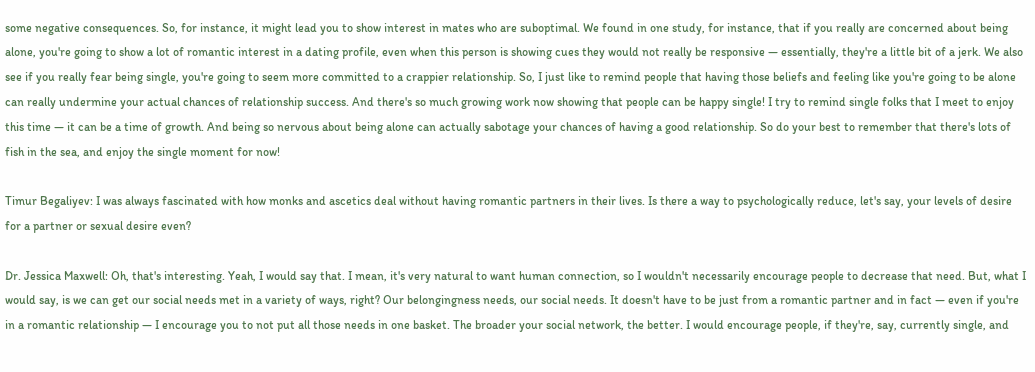some negative consequences. So, for instance, it might lead you to show interest in mates who are suboptimal. We found in one study, for instance, that if you really are concerned about being alone, you're going to show a lot of romantic interest in a dating profile, even when this person is showing cues they would not really be responsive — essentially, they're a little bit of a jerk. We also see if you really fear being single, you're going to seem more committed to a crappier relationship. So, I just like to remind people that having those beliefs and feeling like you're going to be alone can really undermine your actual chances of relationship success. And there's so much growing work now showing that people can be happy single! I try to remind single folks that I meet to enjoy this time — it can be a time of growth. And being so nervous about being alone can actually sabotage your chances of having a good relationship. So do your best to remember that there's lots of fish in the sea, and enjoy the single moment for now!

Timur Begaliyev: I was always fascinated with how monks and ascetics deal without having romantic partners in their lives. Is there a way to psychologically reduce, let's say, your levels of desire for a partner or sexual desire even?

Dr. Jessica Maxwell: Oh, that's interesting. Yeah, I would say that. I mean, it's very natural to want human connection, so I wouldn't necessarily encourage people to decrease that need. But, what I would say, is we can get our social needs met in a variety of ways, right? Our belongingness needs, our social needs. It doesn't have to be just from a romantic partner and in fact — even if you're in a romantic relationship — I encourage you to not put all those needs in one basket. The broader your social network, the better. I would encourage people, if they're, say, currently single, and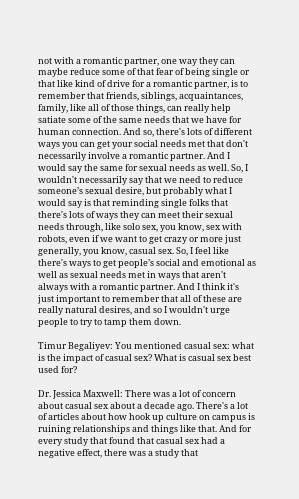not with a romantic partner, one way they can maybe reduce some of that fear of being single or that like kind of drive for a romantic partner, is to remember that friends, siblings, acquaintances, family, like all of those things, can really help satiate some of the same needs that we have for human connection. And so, there's lots of different ways you can get your social needs met that don't necessarily involve a romantic partner. And I would say the same for sexual needs as well. So, I wouldn't necessarily say that we need to reduce someone’s sexual desire, but probably what I would say is that reminding single folks that there's lots of ways they can meet their sexual needs through, like solo sex, you know, sex with robots, even if we want to get crazy or more just generally, you know, casual sex. So, I feel like there's ways to get people’s social and emotional as well as sexual needs met in ways that aren't always with a romantic partner. And I think it's just important to remember that all of these are really natural desires, and so I wouldn't urge people to try to tamp them down.

Timur Begaliyev: You mentioned casual sex: what is the impact of casual sex? What is casual sex best used for?

Dr. Jessica Maxwell: There was a lot of concern about casual sex about a decade ago. There's a lot of articles about how hook up culture on campus is ruining relationships and things like that. And for every study that found that casual sex had a negative effect, there was a study that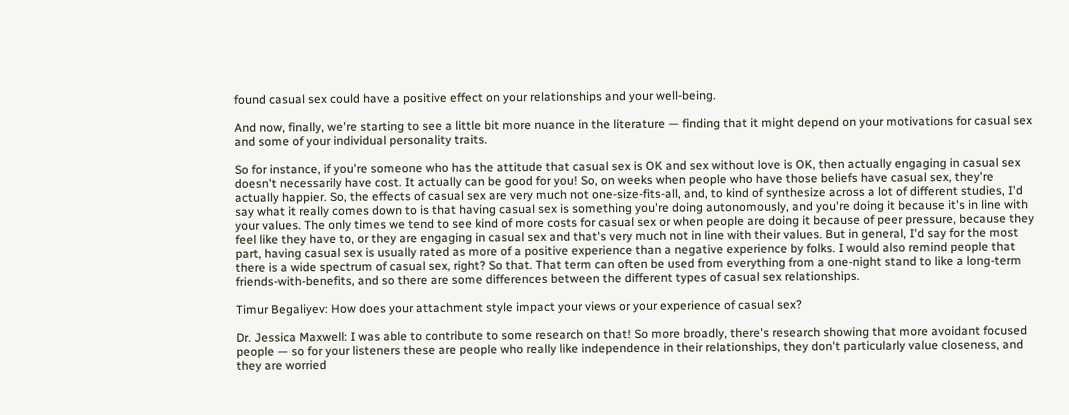found casual sex could have a positive effect on your relationships and your well-being.

And now, finally, we're starting to see a little bit more nuance in the literature — finding that it might depend on your motivations for casual sex and some of your individual personality traits.

So for instance, if you're someone who has the attitude that casual sex is OK and sex without love is OK, then actually engaging in casual sex doesn't necessarily have cost. It actually can be good for you! So, on weeks when people who have those beliefs have casual sex, they're actually happier. So, the effects of casual sex are very much not one-size-fits-all, and, to kind of synthesize across a lot of different studies, I'd say what it really comes down to is that having casual sex is something you're doing autonomously, and you're doing it because it's in line with your values. The only times we tend to see kind of more costs for casual sex or when people are doing it because of peer pressure, because they feel like they have to, or they are engaging in casual sex and that's very much not in line with their values. But in general, I'd say for the most part, having casual sex is usually rated as more of a positive experience than a negative experience by folks. I would also remind people that there is a wide spectrum of casual sex, right? So that. That term can often be used from everything from a one-night stand to like a long-term friends-with-benefits, and so there are some differences between the different types of casual sex relationships.

Timur Begaliyev: How does your attachment style impact your views or your experience of casual sex?

Dr. Jessica Maxwell: I was able to contribute to some research on that! So more broadly, there's research showing that more avoidant focused people — so for your listeners these are people who really like independence in their relationships, they don't particularly value closeness, and they are worried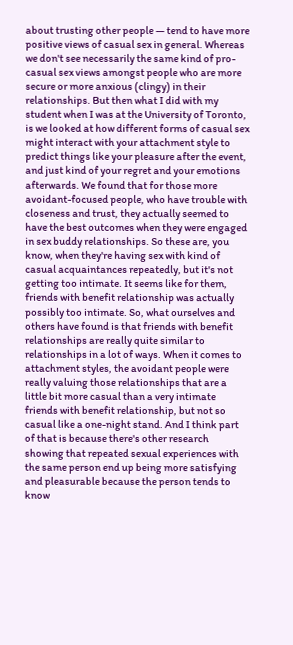about trusting other people — tend to have more positive views of casual sex in general. Whereas we don't see necessarily the same kind of pro-casual sex views amongst people who are more secure or more anxious (clingy) in their relationships. But then what I did with my student when I was at the University of Toronto, is we looked at how different forms of casual sex might interact with your attachment style to predict things like your pleasure after the event, and just kind of your regret and your emotions afterwards. We found that for those more avoidant-focused people, who have trouble with closeness and trust, they actually seemed to have the best outcomes when they were engaged in sex buddy relationships. So these are, you know, when they're having sex with kind of casual acquaintances repeatedly, but it's not getting too intimate. It seems like for them, friends with benefit relationship was actually possibly too intimate. So, what ourselves and others have found is that friends with benefit relationships are really quite similar to relationships in a lot of ways. When it comes to attachment styles, the avoidant people were really valuing those relationships that are a little bit more casual than a very intimate friends with benefit relationship, but not so casual like a one-night stand. And I think part of that is because there's other research showing that repeated sexual experiences with the same person end up being more satisfying and pleasurable because the person tends to know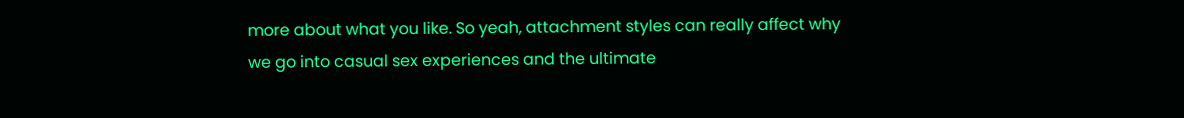more about what you like. So yeah, attachment styles can really affect why we go into casual sex experiences and the ultimate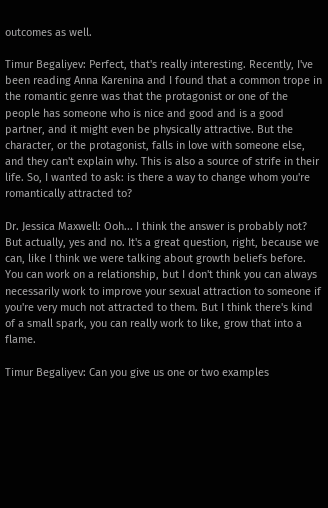outcomes as well.

Timur Begaliyev: Perfect, that's really interesting. Recently, I've been reading Anna Karenina and I found that a common trope in the romantic genre was that the protagonist or one of the people has someone who is nice and good and is a good partner, and it might even be physically attractive. But the character, or the protagonist, falls in love with someone else, and they can't explain why. This is also a source of strife in their life. So, I wanted to ask: is there a way to change whom you're romantically attracted to?

Dr. Jessica Maxwell: Ooh... I think the answer is probably not? But actually, yes and no. It's a great question, right, because we can, like I think we were talking about growth beliefs before. You can work on a relationship, but I don't think you can always necessarily work to improve your sexual attraction to someone if you're very much not attracted to them. But I think there's kind of a small spark, you can really work to like, grow that into a flame.

Timur Begaliyev: Can you give us one or two examples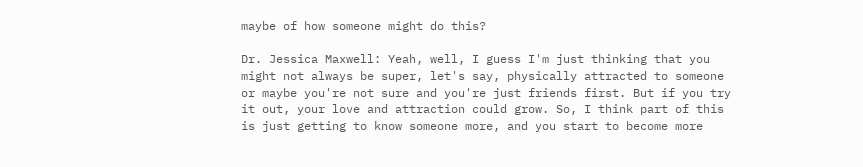maybe of how someone might do this?

Dr. Jessica Maxwell: Yeah, well, I guess I'm just thinking that you might not always be super, let's say, physically attracted to someone or maybe you're not sure and you're just friends first. But if you try it out, your love and attraction could grow. So, I think part of this is just getting to know someone more, and you start to become more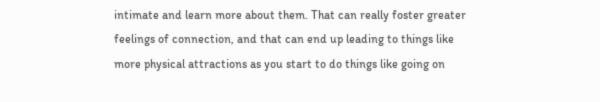intimate and learn more about them. That can really foster greater feelings of connection, and that can end up leading to things like more physical attractions as you start to do things like going on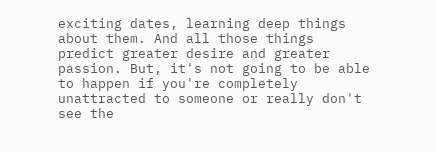exciting dates, learning deep things about them. And all those things predict greater desire and greater passion. But, it's not going to be able to happen if you're completely unattracted to someone or really don't see the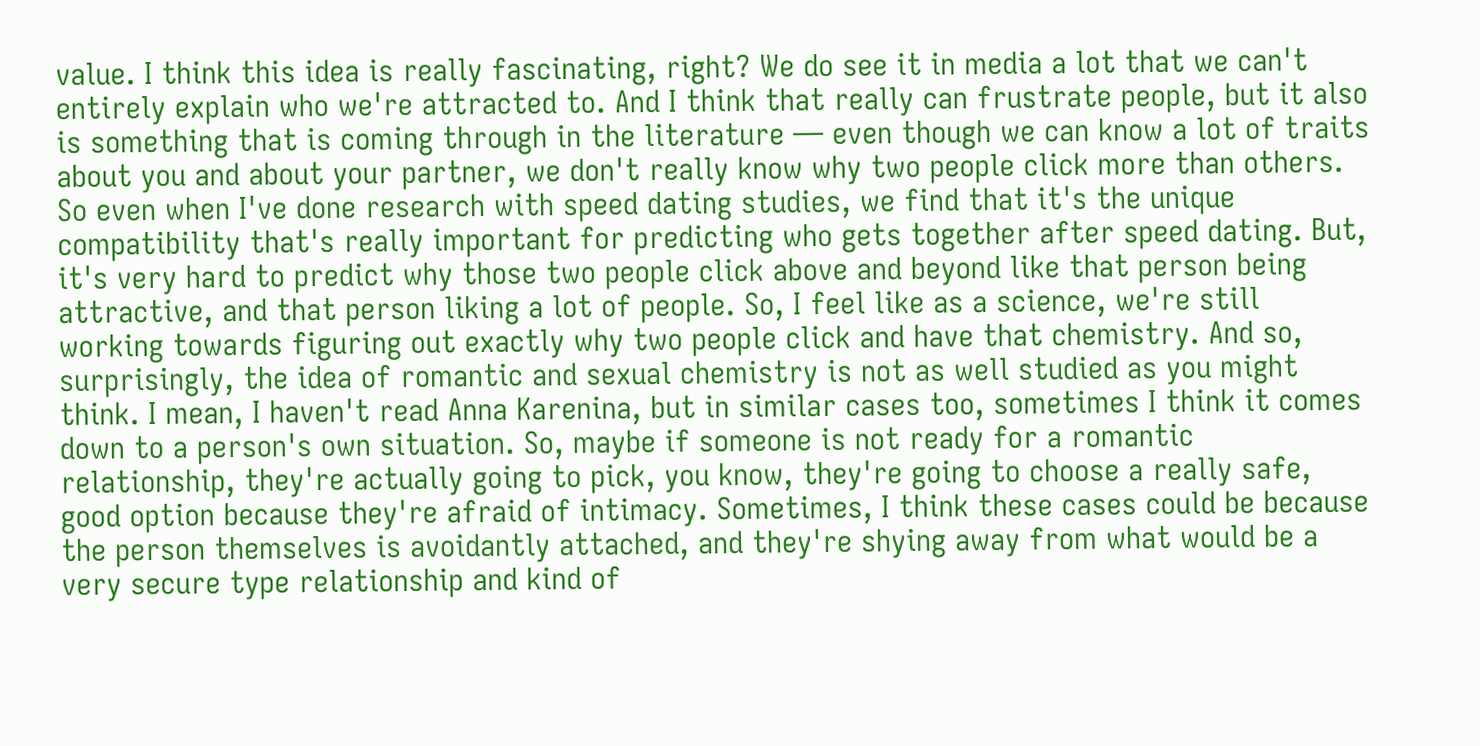value. I think this idea is really fascinating, right? We do see it in media a lot that we can't entirely explain who we're attracted to. And I think that really can frustrate people, but it also is something that is coming through in the literature — even though we can know a lot of traits about you and about your partner, we don't really know why two people click more than others. So even when I've done research with speed dating studies, we find that it's the unique compatibility that's really important for predicting who gets together after speed dating. But, it's very hard to predict why those two people click above and beyond like that person being attractive, and that person liking a lot of people. So, I feel like as a science, we're still working towards figuring out exactly why two people click and have that chemistry. And so, surprisingly, the idea of romantic and sexual chemistry is not as well studied as you might think. I mean, I haven't read Anna Karenina, but in similar cases too, sometimes I think it comes down to a person's own situation. So, maybe if someone is not ready for a romantic relationship, they're actually going to pick, you know, they're going to choose a really safe, good option because they're afraid of intimacy. Sometimes, I think these cases could be because the person themselves is avoidantly attached, and they're shying away from what would be a very secure type relationship and kind of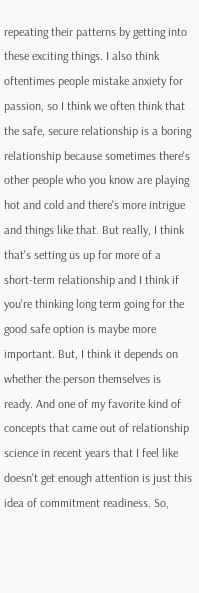repeating their patterns by getting into these exciting things. I also think oftentimes people mistake anxiety for passion, so I think we often think that the safe, secure relationship is a boring relationship because sometimes there's other people who you know are playing hot and cold and there's more intrigue and things like that. But really, I think that's setting us up for more of a short-term relationship and I think if you're thinking long term going for the good safe option is maybe more important. But, I think it depends on whether the person themselves is ready. And one of my favorite kind of concepts that came out of relationship science in recent years that I feel like doesn't get enough attention is just this idea of commitment readiness. So,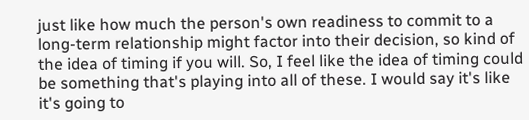just like how much the person's own readiness to commit to a long-term relationship might factor into their decision, so kind of the idea of timing if you will. So, I feel like the idea of timing could be something that's playing into all of these. I would say it's like it's going to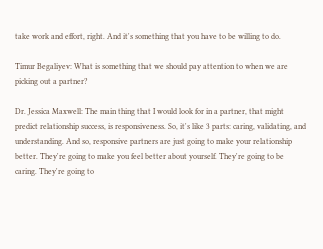take work and effort, right. And it's something that you have to be willing to do.

Timur Begaliyev: What is something that we should pay attention to when we are picking out a partner?

Dr. Jessica Maxwell: The main thing that I would look for in a partner, that might predict relationship success, is responsiveness. So, it's like 3 parts: caring, validating, and understanding. And so, responsive partners are just going to make your relationship better. They're going to make you feel better about yourself. They're going to be caring. They're going to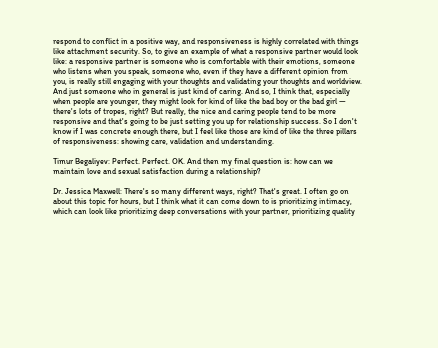respond to conflict in a positive way, and responsiveness is highly correlated with things like attachment security. So, to give an example of what a responsive partner would look like: a responsive partner is someone who is comfortable with their emotions, someone who listens when you speak, someone who, even if they have a different opinion from you, is really still engaging with your thoughts and validating your thoughts and worldview. And just someone who in general is just kind of caring. And so, I think that, especially when people are younger, they might look for kind of like the bad boy or the bad girl — there's lots of tropes, right? But really, the nice and caring people tend to be more responsive and that's going to be just setting you up for relationship success. So I don't know if I was concrete enough there, but I feel like those are kind of like the three pillars of responsiveness: showing care, validation and understanding.

Timur Begaliyev: Perfect. Perfect. OK. And then my final question is: how can we maintain love and sexual satisfaction during a relationship?

Dr. Jessica Maxwell: There's so many different ways, right? That's great. I often go on about this topic for hours, but I think what it can come down to is prioritizing intimacy, which can look like prioritizing deep conversations with your partner, prioritizing quality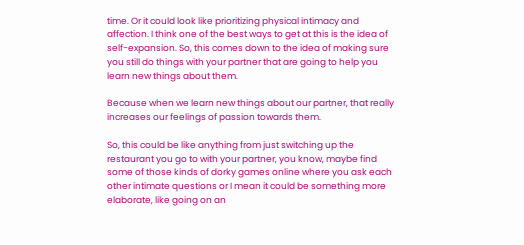time. Or it could look like prioritizing physical intimacy and affection. I think one of the best ways to get at this is the idea of self-expansion. So, this comes down to the idea of making sure you still do things with your partner that are going to help you learn new things about them.

Because when we learn new things about our partner, that really increases our feelings of passion towards them.

So, this could be like anything from just switching up the restaurant you go to with your partner, you know, maybe find some of those kinds of dorky games online where you ask each other intimate questions or I mean it could be something more elaborate, like going on an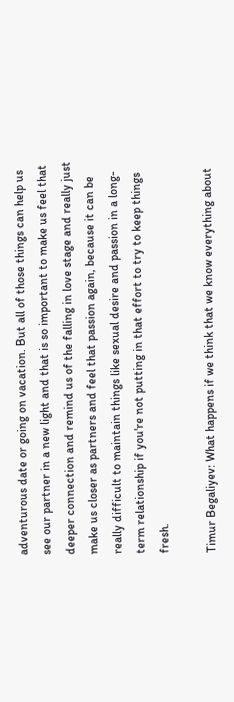adventurous date or going on vacation. But all of those things can help us see our partner in a new light and that is so important to make us feel that deeper connection and remind us of the falling in love stage and really just make us closer as partners and feel that passion again, because it can be really difficult to maintain things like sexual desire and passion in a long-term relationship if you're not putting in that effort to try to keep things fresh.

Timur Begaliyev: What happens if we think that we know everything about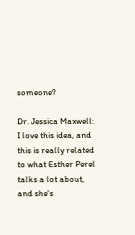someone?

Dr. Jessica Maxwell: I love this idea, and this is really related to what Esther Perel talks a lot about, and she's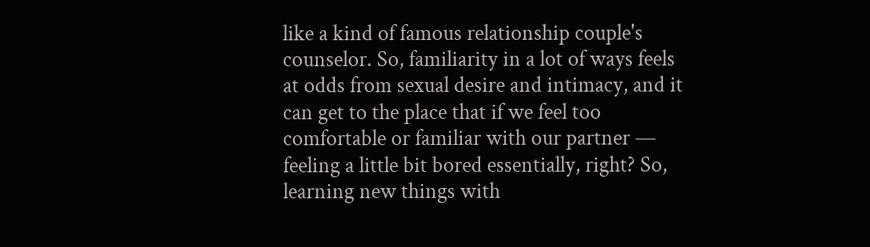like a kind of famous relationship couple's counselor. So, familiarity in a lot of ways feels at odds from sexual desire and intimacy, and it can get to the place that if we feel too comfortable or familiar with our partner — feeling a little bit bored essentially, right? So, learning new things with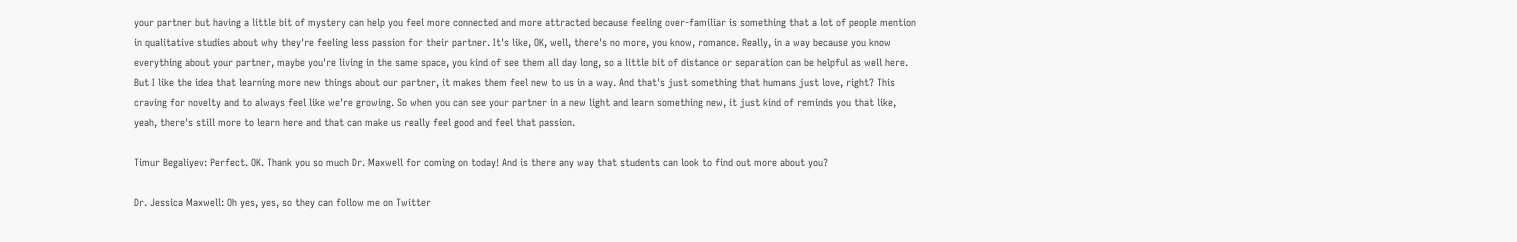your partner but having a little bit of mystery can help you feel more connected and more attracted because feeling over-familiar is something that a lot of people mention in qualitative studies about why they're feeling less passion for their partner. It's like, OK, well, there's no more, you know, romance. Really, in a way because you know everything about your partner, maybe you're living in the same space, you kind of see them all day long, so a little bit of distance or separation can be helpful as well here. But I like the idea that learning more new things about our partner, it makes them feel new to us in a way. And that's just something that humans just love, right? This craving for novelty and to always feel like we're growing. So when you can see your partner in a new light and learn something new, it just kind of reminds you that like, yeah, there's still more to learn here and that can make us really feel good and feel that passion.

Timur Begaliyev: Perfect. OK. Thank you so much Dr. Maxwell for coming on today! And is there any way that students can look to find out more about you?

Dr. Jessica Maxwell: Oh yes, yes, so they can follow me on Twitter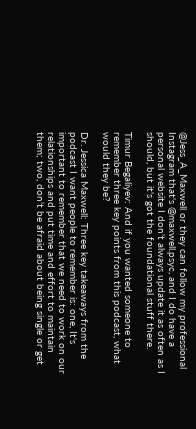@Jess_A_Maxwell or they can follow my professional Instagram that's @maxwell.psyc, and I do have a personal website I don't always update it as often as I should, but it's got the foundational stuff there.

Timur Begaliyev: And if you wanted someone to remember three key points from this podcast, what would they be?

Dr. Jessica Maxwell: Three key takeaways from the podcast I want people to remember is: one, It's important to remember that we need to work on our relationships and put time and effort to maintain them; two, don't be afraid about being single or get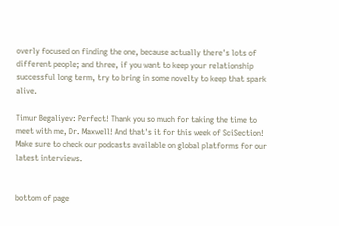overly focused on finding the one, because actually there's lots of different people; and three, if you want to keep your relationship successful long term, try to bring in some novelty to keep that spark alive.

Timur Begaliyev: Perfect! Thank you so much for taking the time to meet with me, Dr. Maxwell! And that's it for this week of SciSection! Make sure to check our podcasts available on global platforms for our latest interviews.


bottom of page